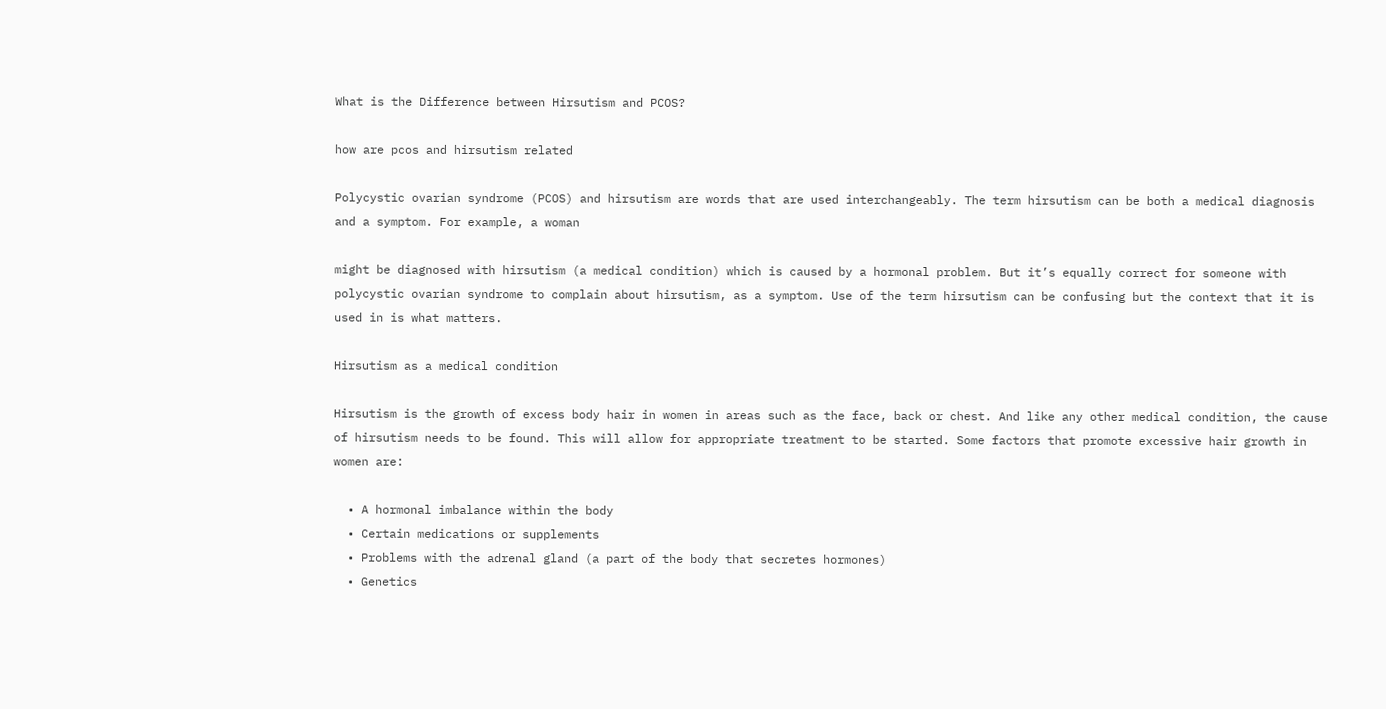What is the Difference between Hirsutism and PCOS?

how are pcos and hirsutism related

Polycystic ovarian syndrome (PCOS) and hirsutism are words that are used interchangeably. The term hirsutism can be both a medical diagnosis and a symptom. For example, a woman

might be diagnosed with hirsutism (a medical condition) which is caused by a hormonal problem. But it’s equally correct for someone with polycystic ovarian syndrome to complain about hirsutism, as a symptom. Use of the term hirsutism can be confusing but the context that it is used in is what matters.

Hirsutism as a medical condition

Hirsutism is the growth of excess body hair in women in areas such as the face, back or chest. And like any other medical condition, the cause of hirsutism needs to be found. This will allow for appropriate treatment to be started. Some factors that promote excessive hair growth in women are:

  • A hormonal imbalance within the body
  • Certain medications or supplements
  • Problems with the adrenal gland (a part of the body that secretes hormones)
  • Genetics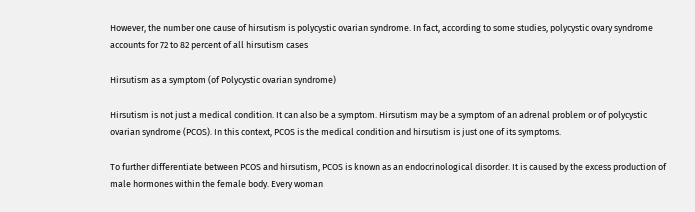However, the number one cause of hirsutism is polycystic ovarian syndrome. In fact, according to some studies, polycystic ovary syndrome accounts for 72 to 82 percent of all hirsutism cases

Hirsutism as a symptom (of Polycystic ovarian syndrome)

Hirsutism is not just a medical condition. It can also be a symptom. Hirsutism may be a symptom of an adrenal problem or of polycystic ovarian syndrome (PCOS). In this context, PCOS is the medical condition and hirsutism is just one of its symptoms.

To further differentiate between PCOS and hirsutism, PCOS is known as an endocrinological disorder. It is caused by the excess production of male hormones within the female body. Every woman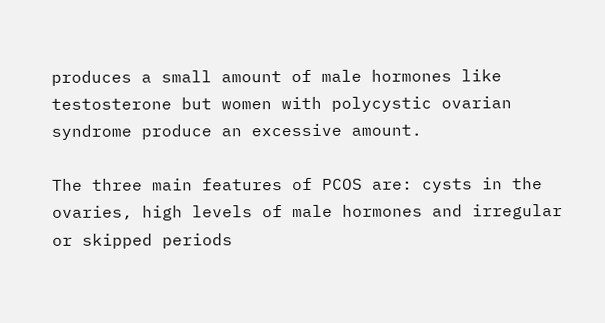produces a small amount of male hormones like testosterone but women with polycystic ovarian syndrome produce an excessive amount.

The three main features of PCOS are: cysts in the ovaries, high levels of male hormones and irregular or skipped periods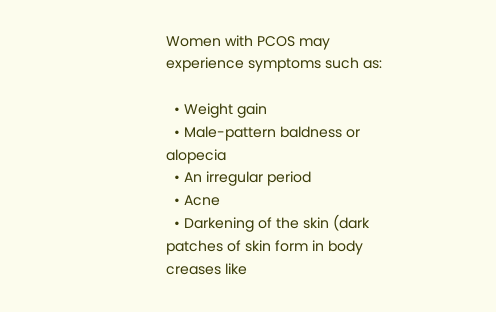Women with PCOS may experience symptoms such as:

  • Weight gain
  • Male-pattern baldness or alopecia
  • An irregular period
  • Acne
  • Darkening of the skin (dark patches of skin form in body creases like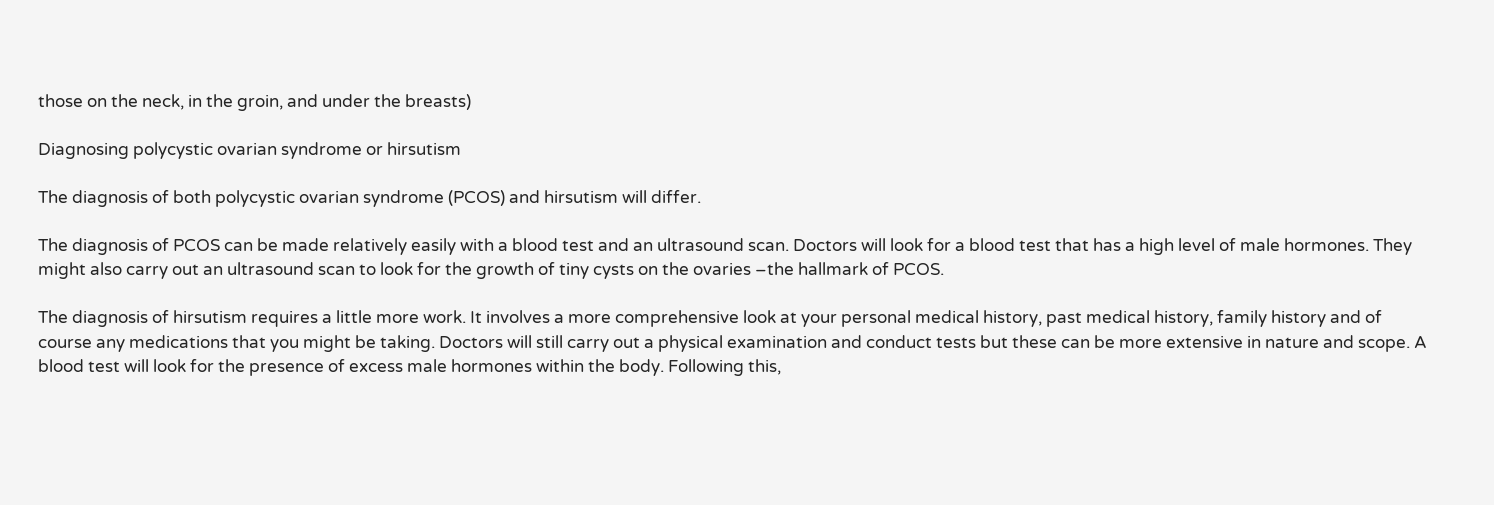those on the neck, in the groin, and under the breasts)

Diagnosing polycystic ovarian syndrome or hirsutism

The diagnosis of both polycystic ovarian syndrome (PCOS) and hirsutism will differ.

The diagnosis of PCOS can be made relatively easily with a blood test and an ultrasound scan. Doctors will look for a blood test that has a high level of male hormones. They might also carry out an ultrasound scan to look for the growth of tiny cysts on the ovaries –the hallmark of PCOS.

The diagnosis of hirsutism requires a little more work. It involves a more comprehensive look at your personal medical history, past medical history, family history and of course any medications that you might be taking. Doctors will still carry out a physical examination and conduct tests but these can be more extensive in nature and scope. A blood test will look for the presence of excess male hormones within the body. Following this,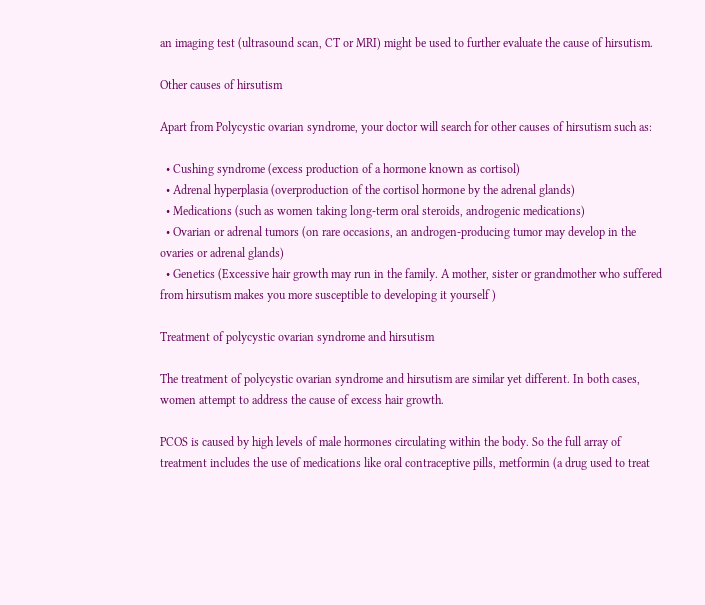an imaging test (ultrasound scan, CT or MRI) might be used to further evaluate the cause of hirsutism.

Other causes of hirsutism

Apart from Polycystic ovarian syndrome, your doctor will search for other causes of hirsutism such as:

  • Cushing syndrome (excess production of a hormone known as cortisol)
  • Adrenal hyperplasia (overproduction of the cortisol hormone by the adrenal glands)
  • Medications (such as women taking long-term oral steroids, androgenic medications)
  • Ovarian or adrenal tumors (on rare occasions, an androgen-producing tumor may develop in the ovaries or adrenal glands)
  • Genetics (Excessive hair growth may run in the family. A mother, sister or grandmother who suffered from hirsutism makes you more susceptible to developing it yourself )

Treatment of polycystic ovarian syndrome and hirsutism

The treatment of polycystic ovarian syndrome and hirsutism are similar yet different. In both cases, women attempt to address the cause of excess hair growth.

PCOS is caused by high levels of male hormones circulating within the body. So the full array of treatment includes the use of medications like oral contraceptive pills, metformin (a drug used to treat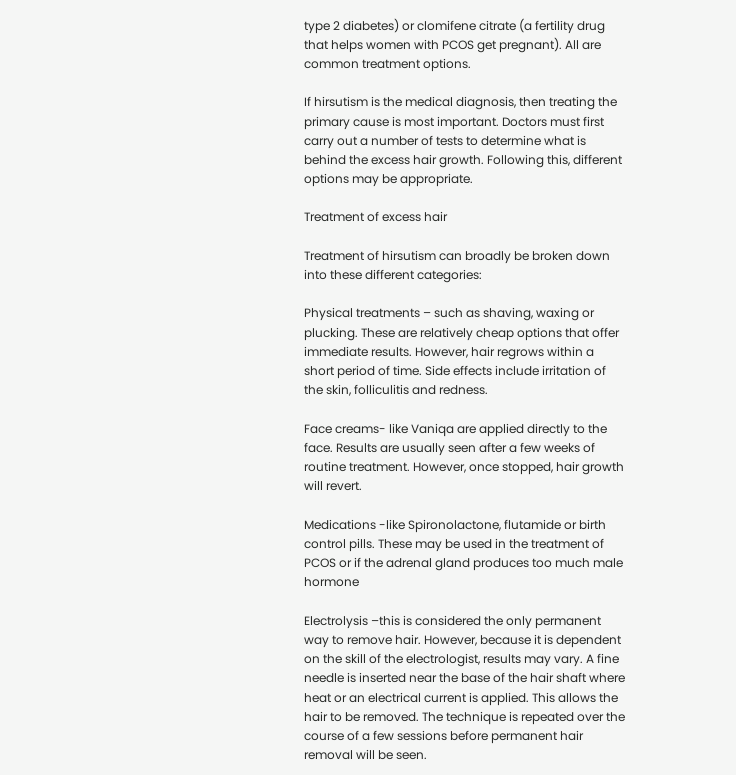type 2 diabetes) or clomifene citrate (a fertility drug that helps women with PCOS get pregnant). All are common treatment options.

If hirsutism is the medical diagnosis, then treating the primary cause is most important. Doctors must first carry out a number of tests to determine what is behind the excess hair growth. Following this, different options may be appropriate.

Treatment of excess hair

Treatment of hirsutism can broadly be broken down into these different categories:

Physical treatments – such as shaving, waxing or plucking. These are relatively cheap options that offer immediate results. However, hair regrows within a short period of time. Side effects include irritation of the skin, folliculitis and redness.

Face creams- like Vaniqa are applied directly to the face. Results are usually seen after a few weeks of routine treatment. However, once stopped, hair growth will revert.

Medications -like Spironolactone, flutamide or birth control pills. These may be used in the treatment of PCOS or if the adrenal gland produces too much male hormone

Electrolysis –this is considered the only permanent way to remove hair. However, because it is dependent on the skill of the electrologist, results may vary. A fine needle is inserted near the base of the hair shaft where heat or an electrical current is applied. This allows the hair to be removed. The technique is repeated over the course of a few sessions before permanent hair removal will be seen.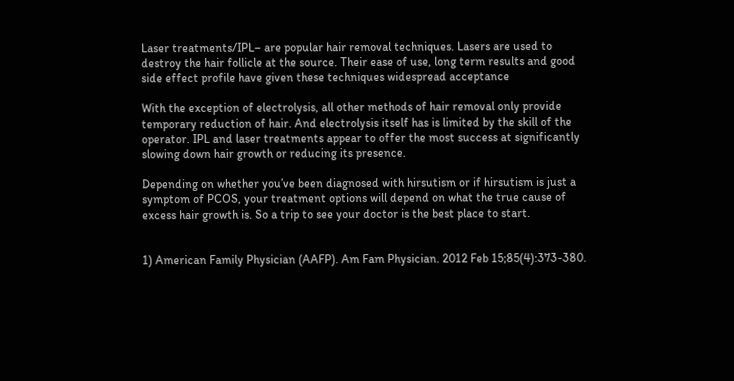Laser treatments/IPL– are popular hair removal techniques. Lasers are used to destroy the hair follicle at the source. Their ease of use, long term results and good side effect profile have given these techniques widespread acceptance

With the exception of electrolysis, all other methods of hair removal only provide temporary reduction of hair. And electrolysis itself has is limited by the skill of the operator. IPL and laser treatments appear to offer the most success at significantly slowing down hair growth or reducing its presence.

Depending on whether you’ve been diagnosed with hirsutism or if hirsutism is just a symptom of PCOS, your treatment options will depend on what the true cause of excess hair growth is. So a trip to see your doctor is the best place to start.


1) American Family Physician (AAFP). Am Fam Physician. 2012 Feb 15;85(4):373-380.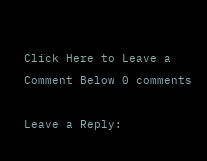Click Here to Leave a Comment Below 0 comments

Leave a Reply: